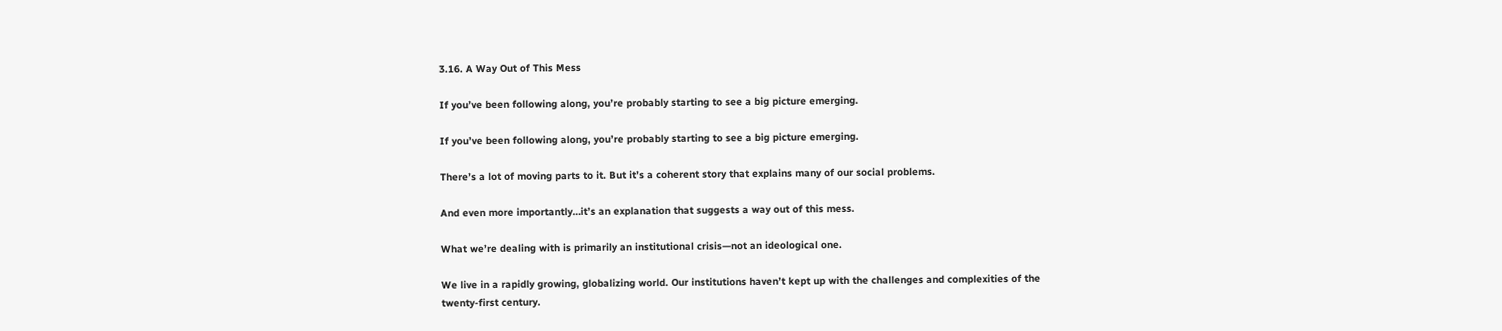3.16. A Way Out of This Mess

If you’ve been following along, you’re probably starting to see a big picture emerging.

If you’ve been following along, you’re probably starting to see a big picture emerging.

There’s a lot of moving parts to it. But it’s a coherent story that explains many of our social problems.

And even more importantly…it’s an explanation that suggests a way out of this mess.

What we’re dealing with is primarily an institutional crisis—not an ideological one.

We live in a rapidly growing, globalizing world. Our institutions haven’t kept up with the challenges and complexities of the twenty-first century.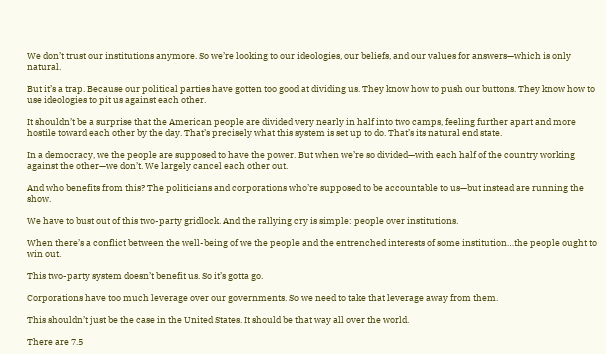We don’t trust our institutions anymore. So we’re looking to our ideologies, our beliefs, and our values for answers—which is only natural.

But it’s a trap. Because our political parties have gotten too good at dividing us. They know how to push our buttons. They know how to use ideologies to pit us against each other.

It shouldn’t be a surprise that the American people are divided very nearly in half into two camps, feeling further apart and more hostile toward each other by the day. That’s precisely what this system is set up to do. That’s its natural end state.

In a democracy, we the people are supposed to have the power. But when we’re so divided—with each half of the country working against the other—we don’t. We largely cancel each other out.

And who benefits from this? The politicians and corporations who’re supposed to be accountable to us—but instead are running the show.

We have to bust out of this two-party gridlock. And the rallying cry is simple: people over institutions.

When there’s a conflict between the well-being of we the people and the entrenched interests of some institution…the people ought to win out.

This two-party system doesn’t benefit us. So it’s gotta go.

Corporations have too much leverage over our governments. So we need to take that leverage away from them.

This shouldn’t just be the case in the United States. It should be that way all over the world.

There are 7.5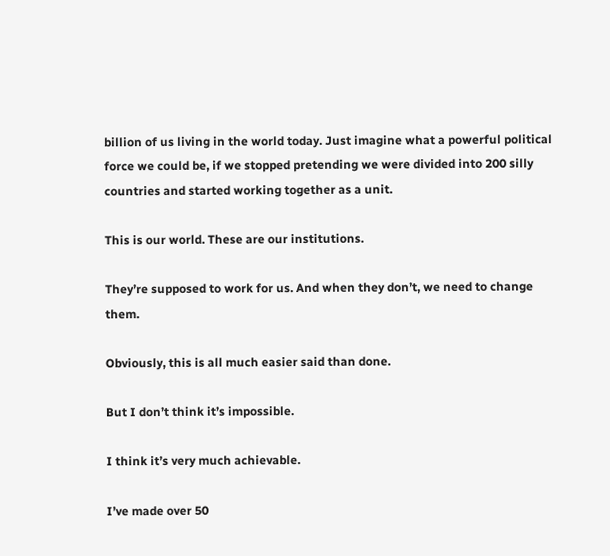billion of us living in the world today. Just imagine what a powerful political force we could be, if we stopped pretending we were divided into 200 silly countries and started working together as a unit.

This is our world. These are our institutions.

They’re supposed to work for us. And when they don’t, we need to change them.

Obviously, this is all much easier said than done.

But I don’t think it’s impossible.

I think it’s very much achievable.

I’ve made over 50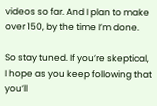videos so far. And I plan to make over 150, by the time I’m done.

So stay tuned. If you’re skeptical, I hope as you keep following that you’ll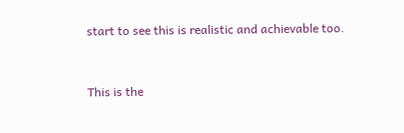start to see this is realistic and achievable too.


This is the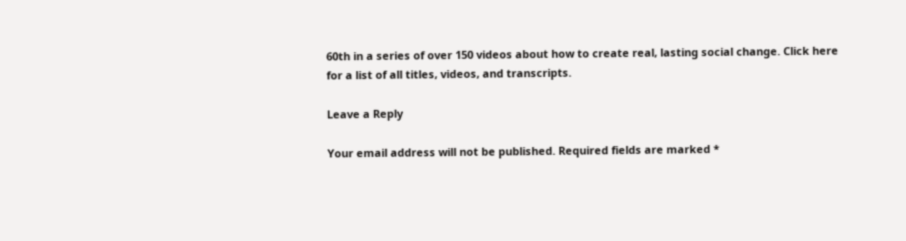60th in a series of over 150 videos about how to create real, lasting social change. Click here for a list of all titles, videos, and transcripts.

Leave a Reply

Your email address will not be published. Required fields are marked *